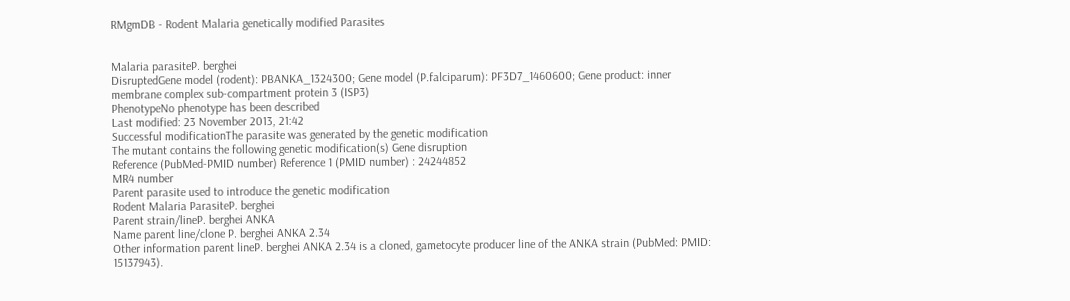RMgmDB - Rodent Malaria genetically modified Parasites


Malaria parasiteP. berghei
DisruptedGene model (rodent): PBANKA_1324300; Gene model (P.falciparum): PF3D7_1460600; Gene product: inner membrane complex sub-compartment protein 3 (ISP3)
PhenotypeNo phenotype has been described
Last modified: 23 November 2013, 21:42
Successful modificationThe parasite was generated by the genetic modification
The mutant contains the following genetic modification(s) Gene disruption
Reference (PubMed-PMID number) Reference 1 (PMID number) : 24244852
MR4 number
Parent parasite used to introduce the genetic modification
Rodent Malaria ParasiteP. berghei
Parent strain/lineP. berghei ANKA
Name parent line/clone P. berghei ANKA 2.34
Other information parent lineP. berghei ANKA 2.34 is a cloned, gametocyte producer line of the ANKA strain (PubMed: PMID: 15137943).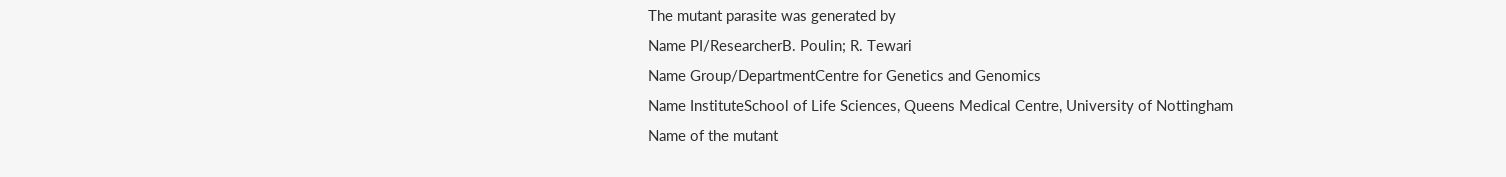The mutant parasite was generated by
Name PI/ResearcherB. Poulin; R. Tewari
Name Group/DepartmentCentre for Genetics and Genomics
Name InstituteSchool of Life Sciences, Queens Medical Centre, University of Nottingham
Name of the mutant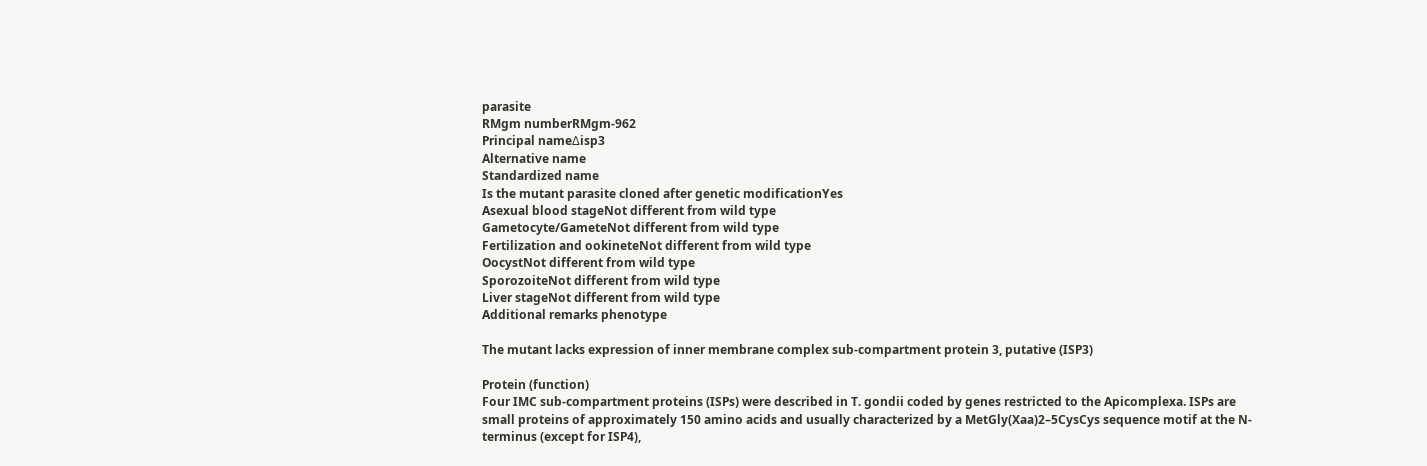parasite
RMgm numberRMgm-962
Principal nameΔisp3
Alternative name
Standardized name
Is the mutant parasite cloned after genetic modificationYes
Asexual blood stageNot different from wild type
Gametocyte/GameteNot different from wild type
Fertilization and ookineteNot different from wild type
OocystNot different from wild type
SporozoiteNot different from wild type
Liver stageNot different from wild type
Additional remarks phenotype

The mutant lacks expression of inner membrane complex sub-compartment protein 3, putative (ISP3)

Protein (function)
Four IMC sub-compartment proteins (ISPs) were described in T. gondii coded by genes restricted to the Apicomplexa. ISPs are small proteins of approximately 150 amino acids and usually characterized by a MetGly(Xaa)2–5CysCys sequence motif at the N-terminus (except for ISP4),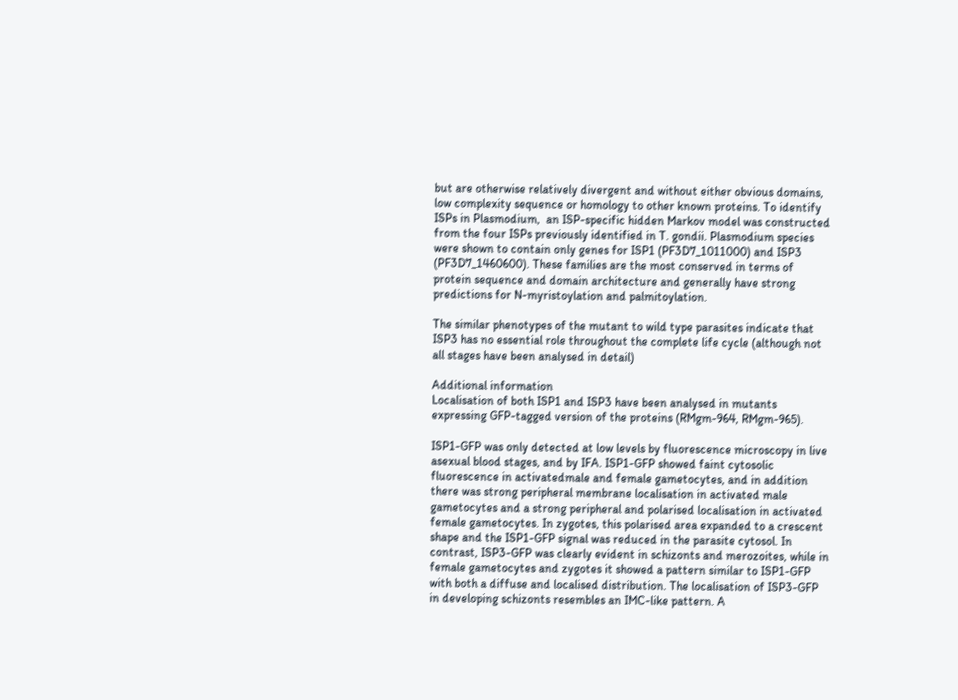but are otherwise relatively divergent and without either obvious domains, low complexity sequence or homology to other known proteins. To identify ISPs in Plasmodium,  an ISP-specific hidden Markov model was constructed from the four ISPs previously identified in T. gondii. Plasmodium species were shown to contain only genes for ISP1 (PF3D7_1011000) and ISP3 (PF3D7_1460600). These families are the most conserved in terms of protein sequence and domain architecture and generally have strong predictions for N-myristoylation and palmitoylation.

The similar phenotypes of the mutant to wild type parasites indicate that ISP3 has no essential role throughout the complete life cycle (although not all stages have been analysed in detail)

Additional information
Localisation of both ISP1 and ISP3 have been analysed in mutants expressing GFP-tagged version of the proteins (RMgm-964, RMgm-965).

ISP1-GFP was only detected at low levels by fluorescence microscopy in live asexual blood stages, and by IFA. ISP1-GFP showed faint cytosolic fluorescence in activatedmale and female gametocytes, and in addition there was strong peripheral membrane localisation in activated male gametocytes and a strong peripheral and polarised localisation in activated female gametocytes. In zygotes, this polarised area expanded to a crescent shape and the ISP1-GFP signal was reduced in the parasite cytosol. In contrast, ISP3-GFP was clearly evident in schizonts and merozoites, while in female gametocytes and zygotes it showed a pattern similar to ISP1-GFP with both a diffuse and localised distribution. The localisation of ISP3-GFP in developing schizonts resembles an IMC-like pattern. A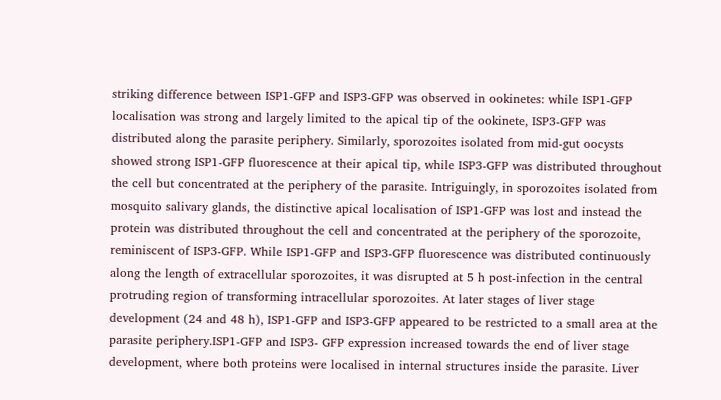striking difference between ISP1-GFP and ISP3-GFP was observed in ookinetes: while ISP1-GFP localisation was strong and largely limited to the apical tip of the ookinete, ISP3-GFP was distributed along the parasite periphery. Similarly, sporozoites isolated from mid-gut oocysts showed strong ISP1-GFP fluorescence at their apical tip, while ISP3-GFP was distributed throughout the cell but concentrated at the periphery of the parasite. Intriguingly, in sporozoites isolated from mosquito salivary glands, the distinctive apical localisation of ISP1-GFP was lost and instead the protein was distributed throughout the cell and concentrated at the periphery of the sporozoite, reminiscent of ISP3-GFP. While ISP1-GFP and ISP3-GFP fluorescence was distributed continuously along the length of extracellular sporozoites, it was disrupted at 5 h post-infection in the central protruding region of transforming intracellular sporozoites. At later stages of liver stage development (24 and 48 h), ISP1-GFP and ISP3-GFP appeared to be restricted to a small area at the parasite periphery.ISP1-GFP and ISP3- GFP expression increased towards the end of liver stage development, where both proteins were localised in internal structures inside the parasite. Liver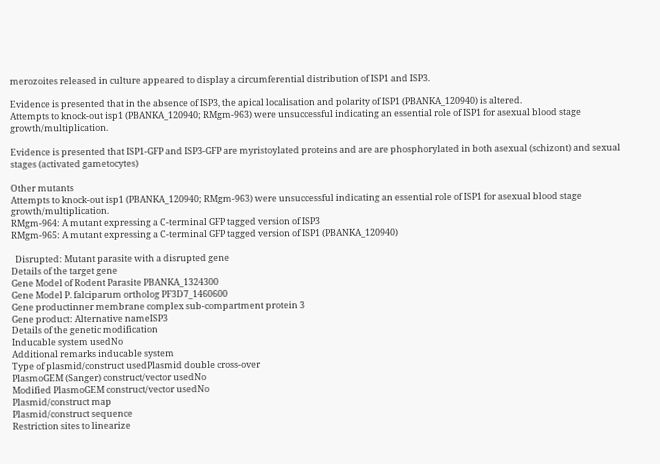merozoites released in culture appeared to display a circumferential distribution of ISP1 and ISP3.

Evidence is presented that in the absence of ISP3, the apical localisation and polarity of ISP1 (PBANKA_120940) is altered.
Attempts to knock-out isp1 (PBANKA_120940; RMgm-963) were unsuccessful indicating an essential role of ISP1 for asexual blood stage growth/multiplication.

Evidence is presented that ISP1-GFP and ISP3-GFP are myristoylated proteins and are are phosphorylated in both asexual (schizont) and sexual stages (activated gametocytes)

Other mutants
Attempts to knock-out isp1 (PBANKA_120940; RMgm-963) were unsuccessful indicating an essential role of ISP1 for asexual blood stage growth/multiplication.
RMgm-964: A mutant expressing a C-terminal GFP tagged version of ISP3
RMgm-965: A mutant expressing a C-terminal GFP tagged version of ISP1 (PBANKA_120940)

  Disrupted: Mutant parasite with a disrupted gene
Details of the target gene
Gene Model of Rodent Parasite PBANKA_1324300
Gene Model P. falciparum ortholog PF3D7_1460600
Gene productinner membrane complex sub-compartment protein 3
Gene product: Alternative nameISP3
Details of the genetic modification
Inducable system usedNo
Additional remarks inducable system
Type of plasmid/construct usedPlasmid double cross-over
PlasmoGEM (Sanger) construct/vector usedNo
Modified PlasmoGEM construct/vector usedNo
Plasmid/construct map
Plasmid/construct sequence
Restriction sites to linearize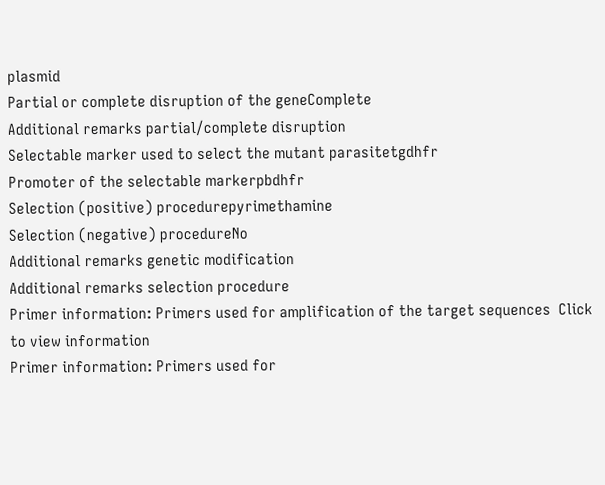plasmid
Partial or complete disruption of the geneComplete
Additional remarks partial/complete disruption
Selectable marker used to select the mutant parasitetgdhfr
Promoter of the selectable markerpbdhfr
Selection (positive) procedurepyrimethamine
Selection (negative) procedureNo
Additional remarks genetic modification
Additional remarks selection procedure
Primer information: Primers used for amplification of the target sequences  Click to view information
Primer information: Primers used for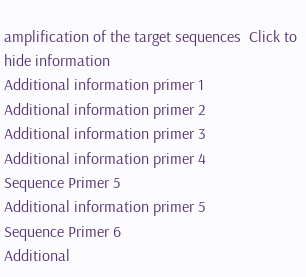amplification of the target sequences  Click to hide information
Additional information primer 1
Additional information primer 2
Additional information primer 3
Additional information primer 4
Sequence Primer 5
Additional information primer 5
Sequence Primer 6
Additional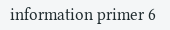information primer 6